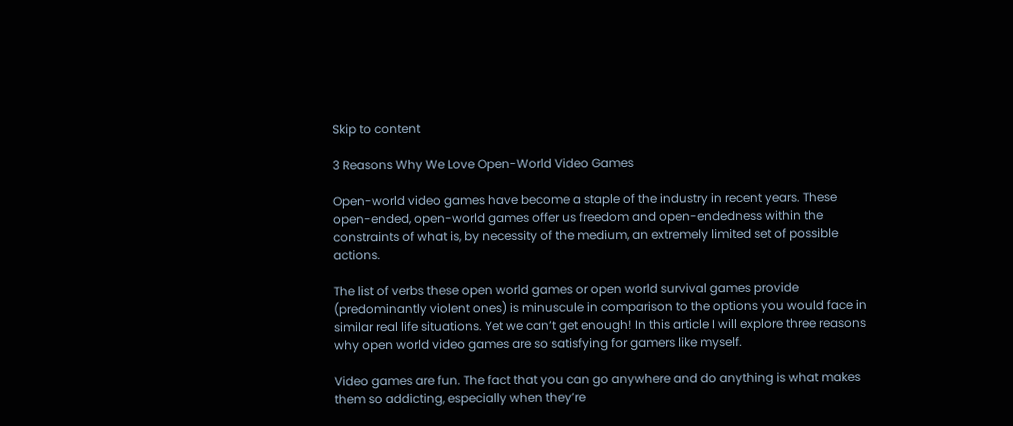Skip to content

3 Reasons Why We Love Open-World Video Games

Open-world video games have become a staple of the industry in recent years. These open-ended, open-world games offer us freedom and open-endedness within the constraints of what is, by necessity of the medium, an extremely limited set of possible actions.

The list of verbs these open world games or open world survival games provide (predominantly violent ones) is minuscule in comparison to the options you would face in similar real life situations. Yet we can’t get enough! In this article I will explore three reasons why open world video games are so satisfying for gamers like myself.

Video games are fun. The fact that you can go anywhere and do anything is what makes them so addicting, especially when they’re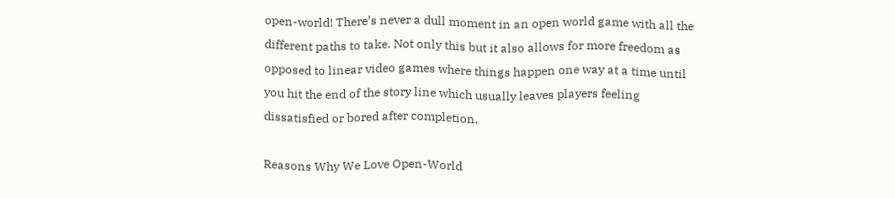open-world! There’s never a dull moment in an open world game with all the different paths to take. Not only this but it also allows for more freedom as opposed to linear video games where things happen one way at a time until you hit the end of the story line which usually leaves players feeling dissatisfied or bored after completion.

Reasons Why We Love Open-World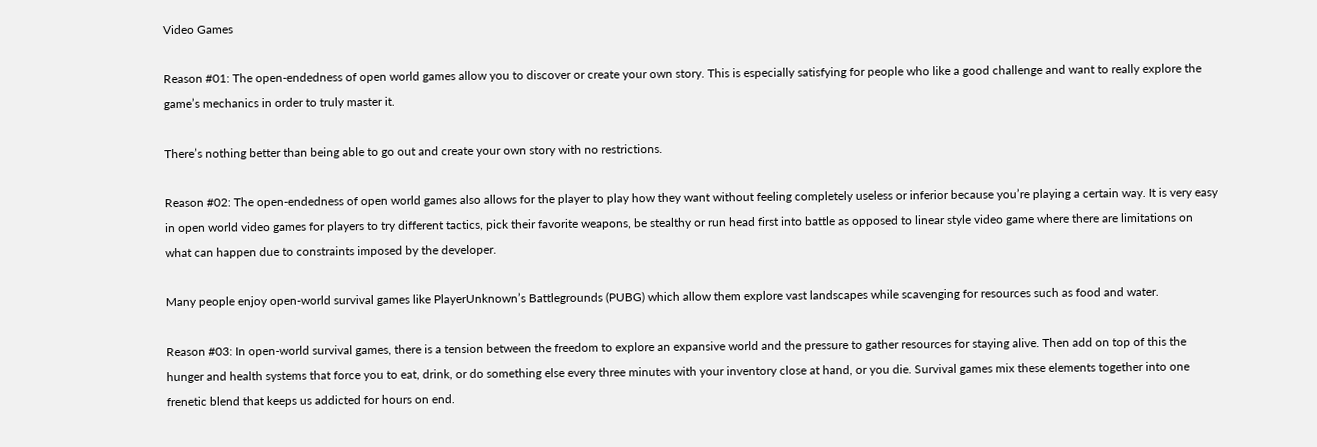Video Games

Reason #01: The open-endedness of open world games allow you to discover or create your own story. This is especially satisfying for people who like a good challenge and want to really explore the game’s mechanics in order to truly master it.

There’s nothing better than being able to go out and create your own story with no restrictions.

Reason #02: The open-endedness of open world games also allows for the player to play how they want without feeling completely useless or inferior because you’re playing a certain way. It is very easy in open world video games for players to try different tactics, pick their favorite weapons, be stealthy or run head first into battle as opposed to linear style video game where there are limitations on what can happen due to constraints imposed by the developer.

Many people enjoy open-world survival games like PlayerUnknown’s Battlegrounds (PUBG) which allow them explore vast landscapes while scavenging for resources such as food and water.

Reason #03: In open-world survival games, there is a tension between the freedom to explore an expansive world and the pressure to gather resources for staying alive. Then add on top of this the hunger and health systems that force you to eat, drink, or do something else every three minutes with your inventory close at hand, or you die. Survival games mix these elements together into one frenetic blend that keeps us addicted for hours on end.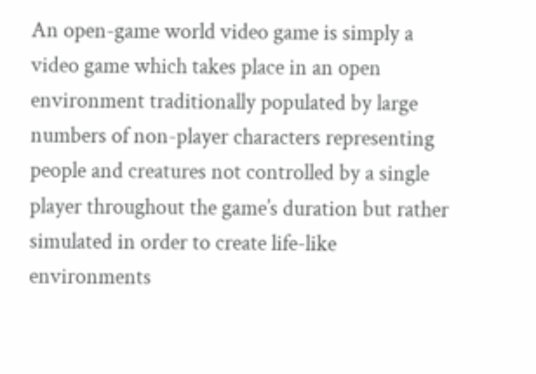An open-game world video game is simply a video game which takes place in an open environment traditionally populated by large numbers of non-player characters representing people and creatures not controlled by a single player throughout the game’s duration but rather simulated in order to create life-like environments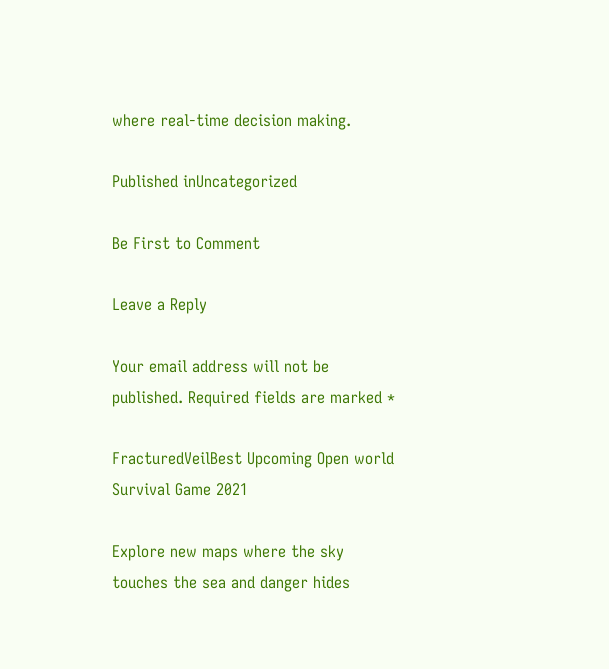where real-time decision making.

Published inUncategorized

Be First to Comment

Leave a Reply

Your email address will not be published. Required fields are marked *

FracturedVeilBest Upcoming Open world Survival Game 2021

Explore new maps where the sky touches the sea and danger hides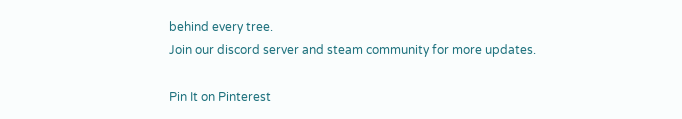behind every tree.
Join our discord server and steam community for more updates.

Pin It on Pinterest